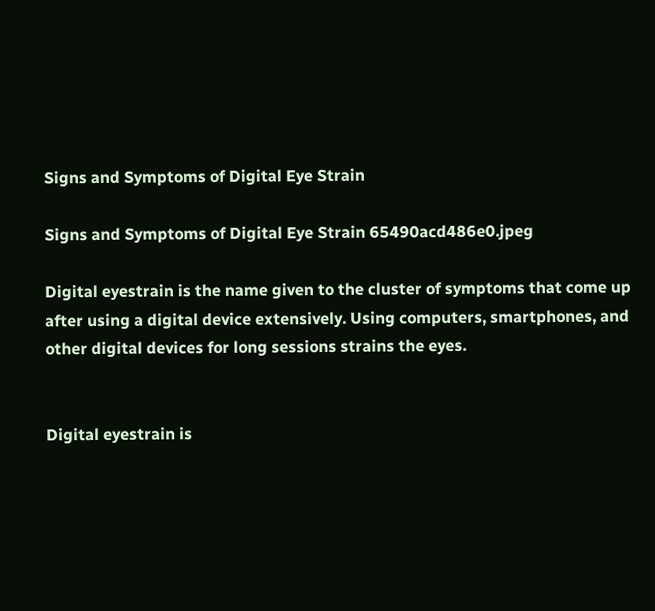Signs and Symptoms of Digital Eye Strain

Signs and Symptoms of Digital Eye Strain 65490acd486e0.jpeg

Digital eyestrain is the name given to the cluster of symptoms that come up after using a digital device extensively. Using computers, smartphones, and other digital devices for long sessions strains the eyes.


Digital eyestrain is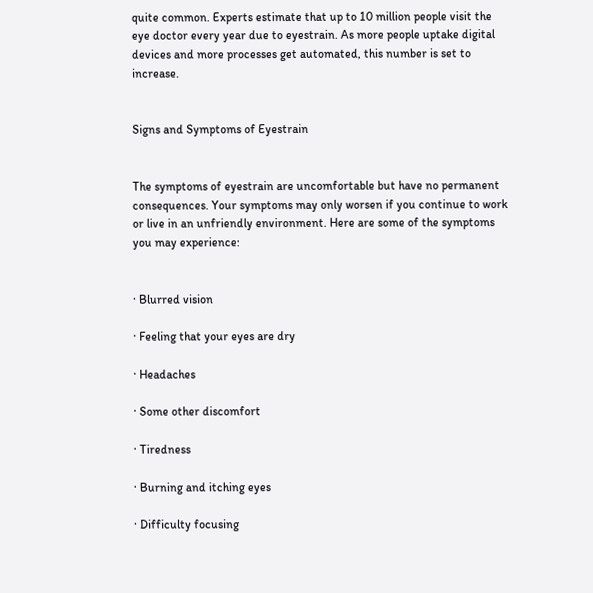quite common. Experts estimate that up to 10 million people visit the eye doctor every year due to eyestrain. As more people uptake digital devices and more processes get automated, this number is set to increase.


Signs and Symptoms of Eyestrain


The symptoms of eyestrain are uncomfortable but have no permanent consequences. Your symptoms may only worsen if you continue to work or live in an unfriendly environment. Here are some of the symptoms you may experience:


· Blurred vision

· Feeling that your eyes are dry

· Headaches

· Some other discomfort

· Tiredness

· Burning and itching eyes

· Difficulty focusing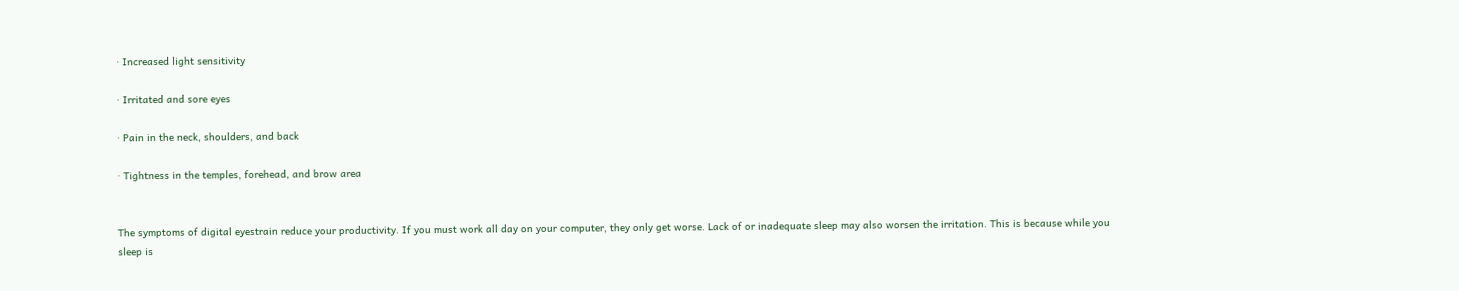· Increased light sensitivity

· Irritated and sore eyes

· Pain in the neck, shoulders, and back

· Tightness in the temples, forehead, and brow area


The symptoms of digital eyestrain reduce your productivity. If you must work all day on your computer, they only get worse. Lack of or inadequate sleep may also worsen the irritation. This is because while you sleep is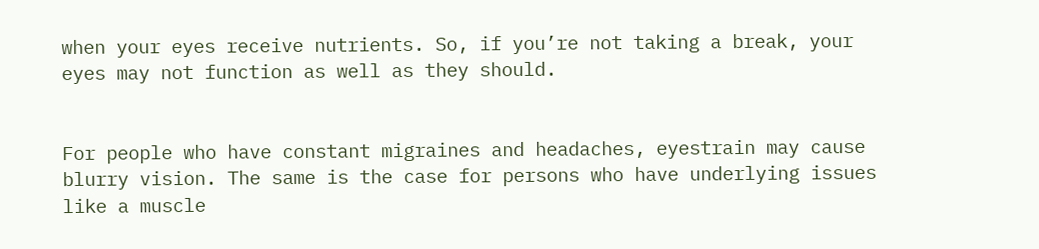when your eyes receive nutrients. So, if you’re not taking a break, your eyes may not function as well as they should.


For people who have constant migraines and headaches, eyestrain may cause blurry vision. The same is the case for persons who have underlying issues like a muscle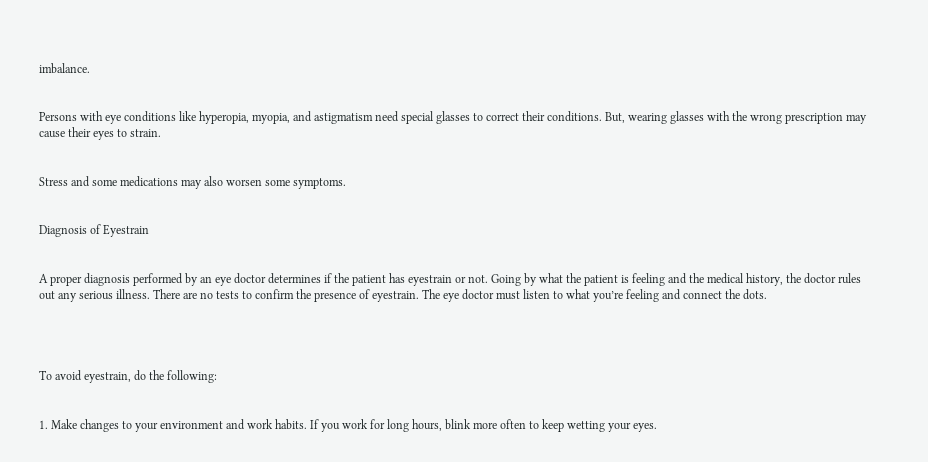imbalance.


Persons with eye conditions like hyperopia, myopia, and astigmatism need special glasses to correct their conditions. But, wearing glasses with the wrong prescription may cause their eyes to strain.


Stress and some medications may also worsen some symptoms.


Diagnosis of Eyestrain


A proper diagnosis performed by an eye doctor determines if the patient has eyestrain or not. Going by what the patient is feeling and the medical history, the doctor rules out any serious illness. There are no tests to confirm the presence of eyestrain. The eye doctor must listen to what you’re feeling and connect the dots.




To avoid eyestrain, do the following:


1. Make changes to your environment and work habits. If you work for long hours, blink more often to keep wetting your eyes.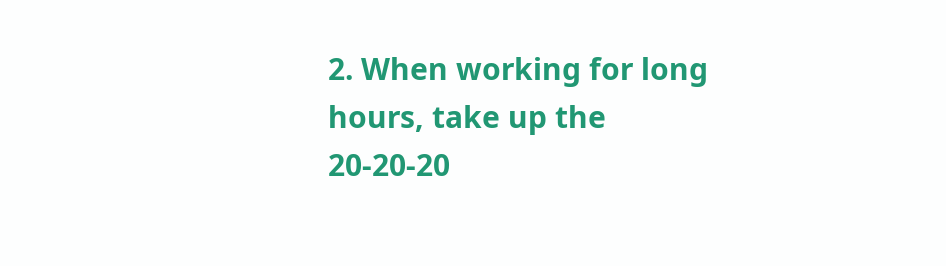2. When working for long hours, take up the 20-20-20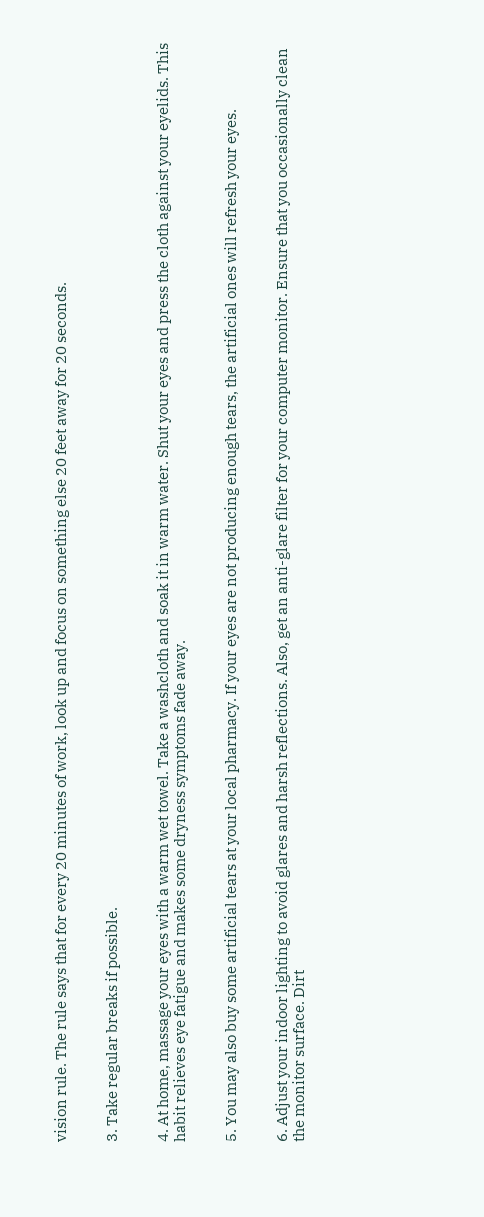vision rule. The rule says that for every 20 minutes of work, look up and focus on something else 20 feet away for 20 seconds.


3. Take regular breaks if possible.


4. At home, massage your eyes with a warm wet towel. Take a washcloth and soak it in warm water. Shut your eyes and press the cloth against your eyelids. This habit relieves eye fatigue and makes some dryness symptoms fade away.


5. You may also buy some artificial tears at your local pharmacy. If your eyes are not producing enough tears, the artificial ones will refresh your eyes.


6. Adjust your indoor lighting to avoid glares and harsh reflections. Also, get an anti-glare filter for your computer monitor. Ensure that you occasionally clean the monitor surface. Dirt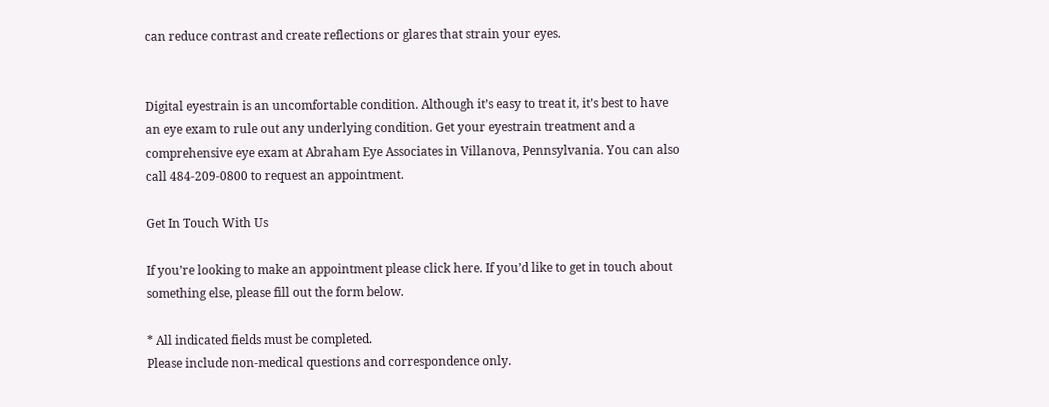can reduce contrast and create reflections or glares that strain your eyes.


Digital eyestrain is an uncomfortable condition. Although it’s easy to treat it, it’s best to have an eye exam to rule out any underlying condition. Get your eyestrain treatment and a comprehensive eye exam at Abraham Eye Associates in Villanova, Pennsylvania. You can also call 484-209-0800 to request an appointment.

Get In Touch With Us

If you’re looking to make an appointment please click here. If you’d like to get in touch about something else, please fill out the form below.

* All indicated fields must be completed.
Please include non-medical questions and correspondence only.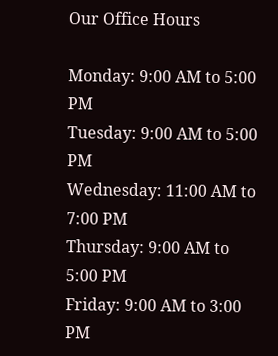Our Office Hours

Monday: 9:00 AM to 5:00 PM
Tuesday: 9:00 AM to 5:00 PM
Wednesday: 11:00 AM to 7:00 PM
Thursday: 9:00 AM to 5:00 PM
Friday: 9:00 AM to 3:00 PM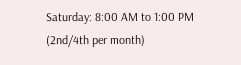Saturday: 8:00 AM to 1:00 PM
(2nd/4th per month)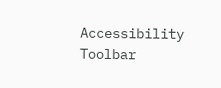Accessibility Toolbar